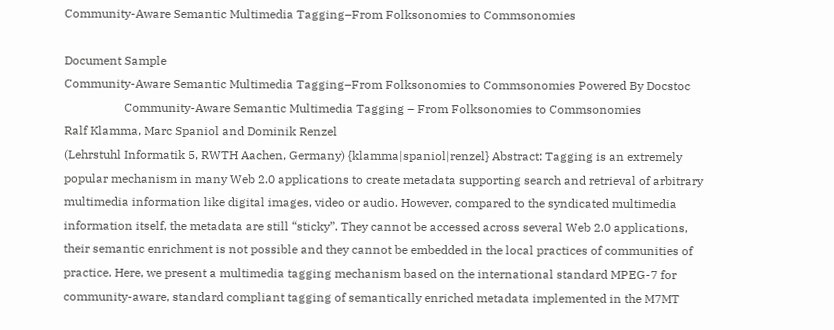Community-Aware Semantic Multimedia Tagging–From Folksonomies to Commsonomies

Document Sample
Community-Aware Semantic Multimedia Tagging–From Folksonomies to Commsonomies Powered By Docstoc
                    Community-Aware Semantic Multimedia Tagging – From Folksonomies to Commsonomies
Ralf Klamma, Marc Spaniol and Dominik Renzel
(Lehrstuhl Informatik 5, RWTH Aachen, Germany) {klamma|spaniol|renzel} Abstract: Tagging is an extremely popular mechanism in many Web 2.0 applications to create metadata supporting search and retrieval of arbitrary multimedia information like digital images, video or audio. However, compared to the syndicated multimedia information itself, the metadata are still “sticky”. They cannot be accessed across several Web 2.0 applications, their semantic enrichment is not possible and they cannot be embedded in the local practices of communities of practice. Here, we present a multimedia tagging mechanism based on the international standard MPEG-7 for community-aware, standard compliant tagging of semantically enriched metadata implemented in the M7MT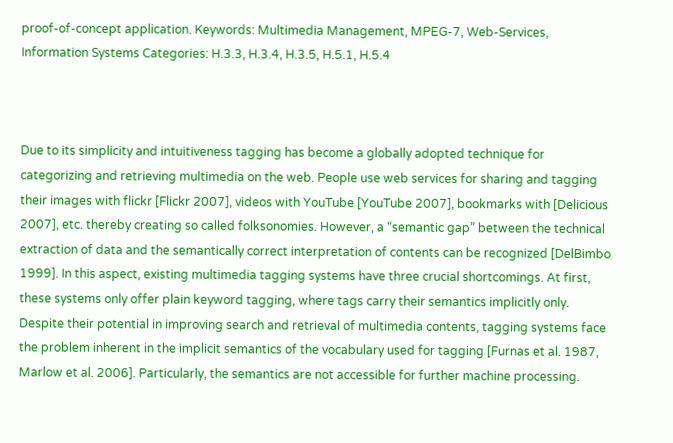proof-of-concept application. Keywords: Multimedia Management, MPEG-7, Web-Services, Information Systems Categories: H.3.3, H.3.4, H.3.5, H.5.1, H.5.4



Due to its simplicity and intuitiveness tagging has become a globally adopted technique for categorizing and retrieving multimedia on the web. People use web services for sharing and tagging their images with flickr [Flickr 2007], videos with YouTube [YouTube 2007], bookmarks with [Delicious 2007], etc. thereby creating so called folksonomies. However, a “semantic gap” between the technical extraction of data and the semantically correct interpretation of contents can be recognized [DelBimbo 1999]. In this aspect, existing multimedia tagging systems have three crucial shortcomings. At first, these systems only offer plain keyword tagging, where tags carry their semantics implicitly only. Despite their potential in improving search and retrieval of multimedia contents, tagging systems face the problem inherent in the implicit semantics of the vocabulary used for tagging [Furnas et al. 1987, Marlow et al. 2006]. Particularly, the semantics are not accessible for further machine processing.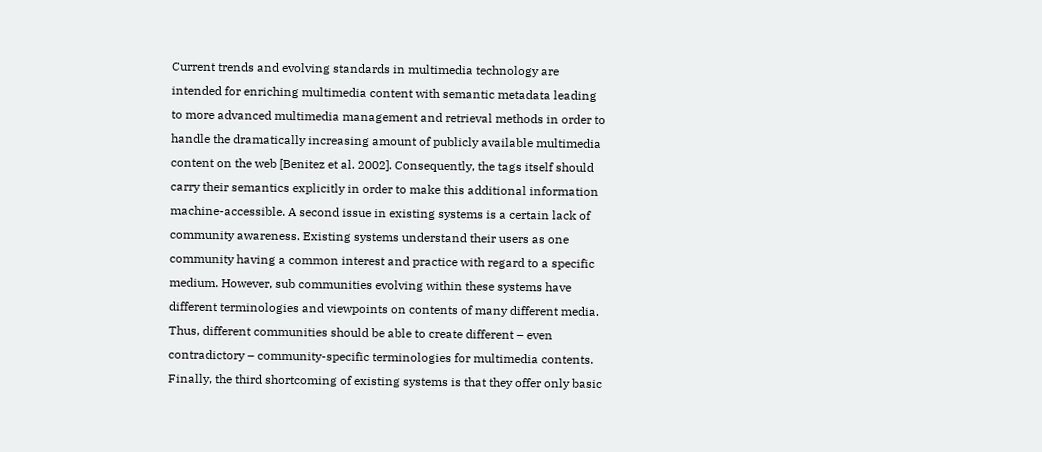Current trends and evolving standards in multimedia technology are intended for enriching multimedia content with semantic metadata leading to more advanced multimedia management and retrieval methods in order to handle the dramatically increasing amount of publicly available multimedia content on the web [Benitez et al. 2002]. Consequently, the tags itself should carry their semantics explicitly in order to make this additional information machine-accessible. A second issue in existing systems is a certain lack of community awareness. Existing systems understand their users as one community having a common interest and practice with regard to a specific medium. However, sub communities evolving within these systems have different terminologies and viewpoints on contents of many different media. Thus, different communities should be able to create different – even contradictory – community-specific terminologies for multimedia contents. Finally, the third shortcoming of existing systems is that they offer only basic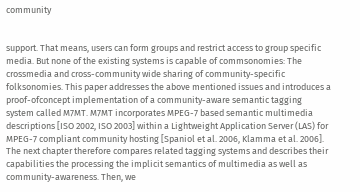community


support. That means, users can form groups and restrict access to group specific media. But none of the existing systems is capable of commsonomies: The crossmedia and cross-community wide sharing of community-specific folksonomies. This paper addresses the above mentioned issues and introduces a proof-ofconcept implementation of a community-aware semantic tagging system called M7MT. M7MT incorporates MPEG-7 based semantic multimedia descriptions [ISO 2002, ISO 2003] within a Lightweight Application Server (LAS) for MPEG-7 compliant community hosting [Spaniol et al. 2006, Klamma et al. 2006]. The next chapter therefore compares related tagging systems and describes their capabilities the processing the implicit semantics of multimedia as well as community-awareness. Then, we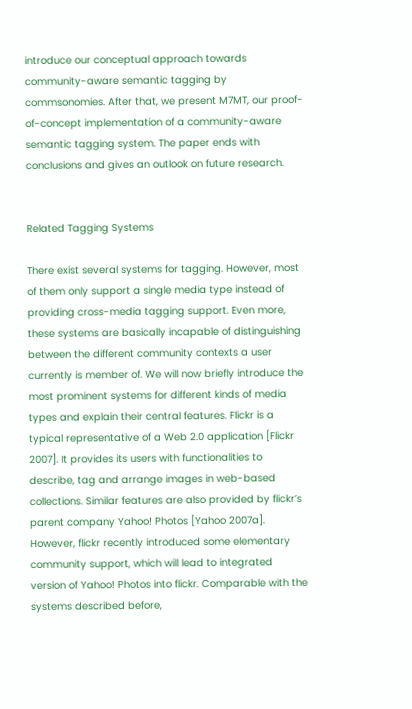introduce our conceptual approach towards community-aware semantic tagging by commsonomies. After that, we present M7MT, our proof-of-concept implementation of a community-aware semantic tagging system. The paper ends with conclusions and gives an outlook on future research.


Related Tagging Systems

There exist several systems for tagging. However, most of them only support a single media type instead of providing cross-media tagging support. Even more, these systems are basically incapable of distinguishing between the different community contexts a user currently is member of. We will now briefly introduce the most prominent systems for different kinds of media types and explain their central features. Flickr is a typical representative of a Web 2.0 application [Flickr 2007]. It provides its users with functionalities to describe, tag and arrange images in web-based collections. Similar features are also provided by flickr’s parent company Yahoo! Photos [Yahoo 2007a]. However, flickr recently introduced some elementary community support, which will lead to integrated version of Yahoo! Photos into flickr. Comparable with the systems described before,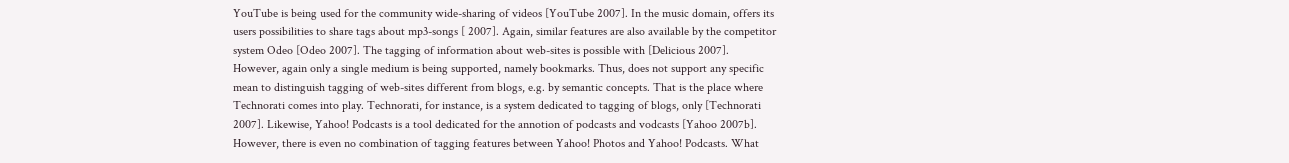YouTube is being used for the community wide-sharing of videos [YouTube 2007]. In the music domain, offers its users possibilities to share tags about mp3-songs [ 2007]. Again, similar features are also available by the competitor system Odeo [Odeo 2007]. The tagging of information about web-sites is possible with [Delicious 2007]. However, again only a single medium is being supported, namely bookmarks. Thus, does not support any specific mean to distinguish tagging of web-sites different from blogs, e.g. by semantic concepts. That is the place where Technorati comes into play. Technorati, for instance, is a system dedicated to tagging of blogs, only [Technorati 2007]. Likewise, Yahoo! Podcasts is a tool dedicated for the annotion of podcasts and vodcasts [Yahoo 2007b]. However, there is even no combination of tagging features between Yahoo! Photos and Yahoo! Podcasts. What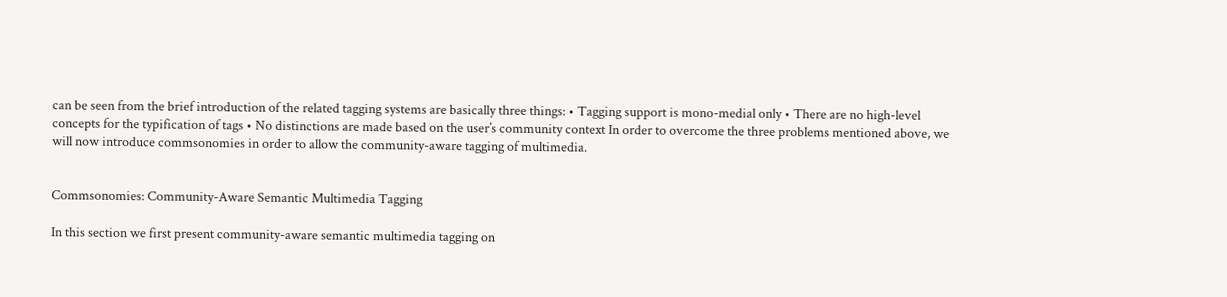can be seen from the brief introduction of the related tagging systems are basically three things: • Tagging support is mono-medial only • There are no high-level concepts for the typification of tags • No distinctions are made based on the user’s community context In order to overcome the three problems mentioned above, we will now introduce commsonomies in order to allow the community-aware tagging of multimedia.


Commsonomies: Community-Aware Semantic Multimedia Tagging

In this section we first present community-aware semantic multimedia tagging on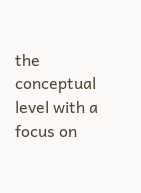the conceptual level with a focus on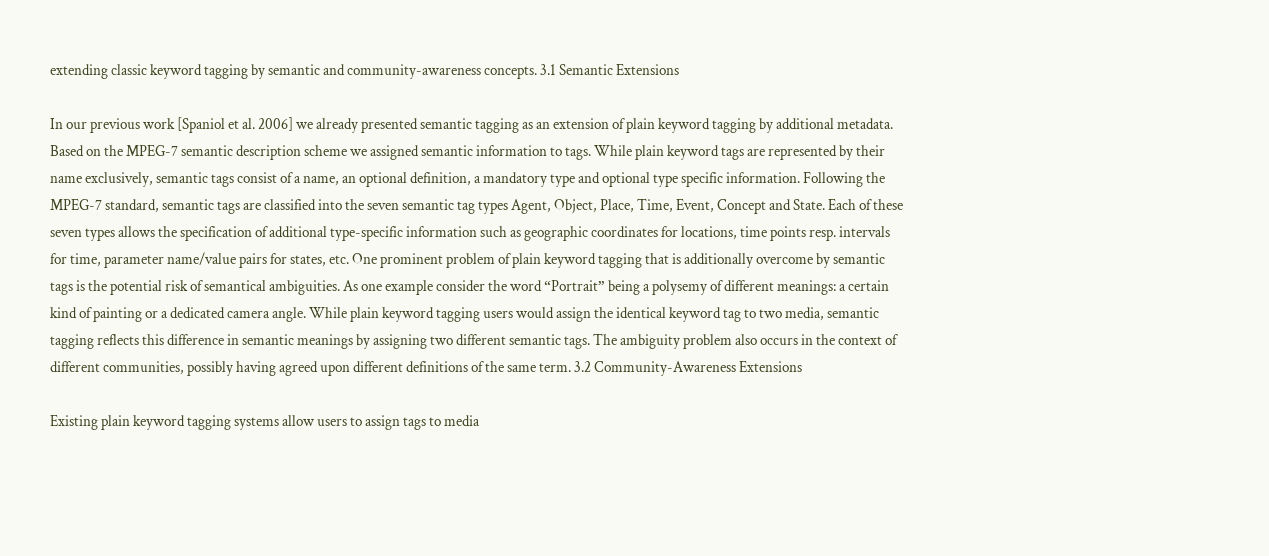extending classic keyword tagging by semantic and community-awareness concepts. 3.1 Semantic Extensions

In our previous work [Spaniol et al. 2006] we already presented semantic tagging as an extension of plain keyword tagging by additional metadata. Based on the MPEG-7 semantic description scheme we assigned semantic information to tags. While plain keyword tags are represented by their name exclusively, semantic tags consist of a name, an optional definition, a mandatory type and optional type specific information. Following the MPEG-7 standard, semantic tags are classified into the seven semantic tag types Agent, Object, Place, Time, Event, Concept and State. Each of these seven types allows the specification of additional type-specific information such as geographic coordinates for locations, time points resp. intervals for time, parameter name/value pairs for states, etc. One prominent problem of plain keyword tagging that is additionally overcome by semantic tags is the potential risk of semantical ambiguities. As one example consider the word “Portrait” being a polysemy of different meanings: a certain kind of painting or a dedicated camera angle. While plain keyword tagging users would assign the identical keyword tag to two media, semantic tagging reflects this difference in semantic meanings by assigning two different semantic tags. The ambiguity problem also occurs in the context of different communities, possibly having agreed upon different definitions of the same term. 3.2 Community-Awareness Extensions

Existing plain keyword tagging systems allow users to assign tags to media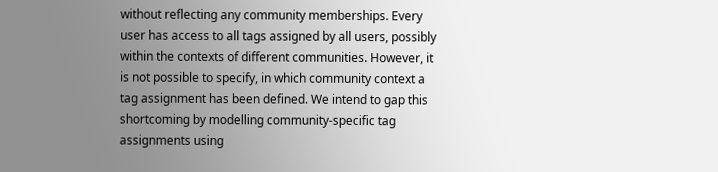without reflecting any community memberships. Every user has access to all tags assigned by all users, possibly within the contexts of different communities. However, it is not possible to specify, in which community context a tag assignment has been defined. We intend to gap this shortcoming by modelling community-specific tag assignments using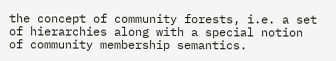the concept of community forests, i.e. a set of hierarchies along with a special notion of community membership semantics.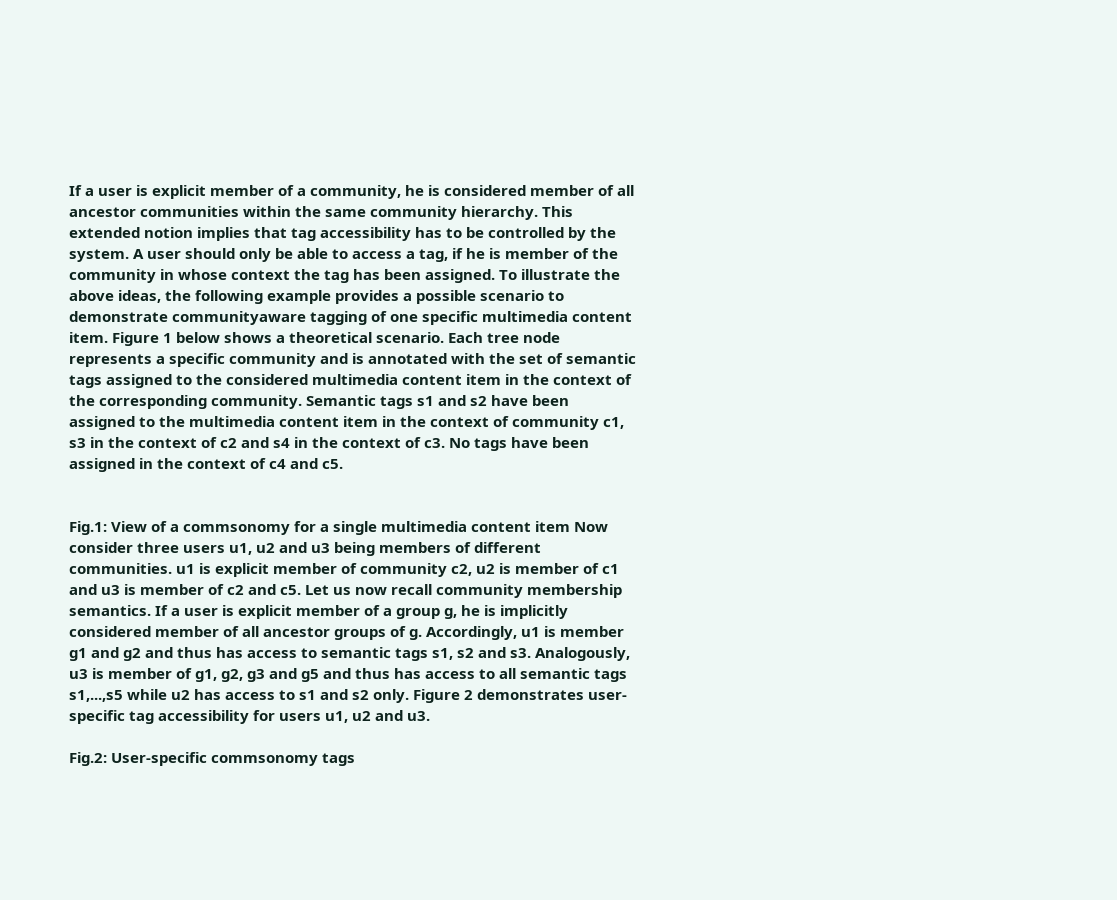If a user is explicit member of a community, he is considered member of all ancestor communities within the same community hierarchy. This extended notion implies that tag accessibility has to be controlled by the system. A user should only be able to access a tag, if he is member of the community in whose context the tag has been assigned. To illustrate the above ideas, the following example provides a possible scenario to demonstrate communityaware tagging of one specific multimedia content item. Figure 1 below shows a theoretical scenario. Each tree node represents a specific community and is annotated with the set of semantic tags assigned to the considered multimedia content item in the context of the corresponding community. Semantic tags s1 and s2 have been assigned to the multimedia content item in the context of community c1, s3 in the context of c2 and s4 in the context of c3. No tags have been assigned in the context of c4 and c5.


Fig.1: View of a commsonomy for a single multimedia content item Now consider three users u1, u2 and u3 being members of different communities. u1 is explicit member of community c2, u2 is member of c1 and u3 is member of c2 and c5. Let us now recall community membership semantics. If a user is explicit member of a group g, he is implicitly considered member of all ancestor groups of g. Accordingly, u1 is member g1 and g2 and thus has access to semantic tags s1, s2 and s3. Analogously, u3 is member of g1, g2, g3 and g5 and thus has access to all semantic tags s1,...,s5 while u2 has access to s1 and s2 only. Figure 2 demonstrates user-specific tag accessibility for users u1, u2 and u3.

Fig.2: User-specific commsonomy tags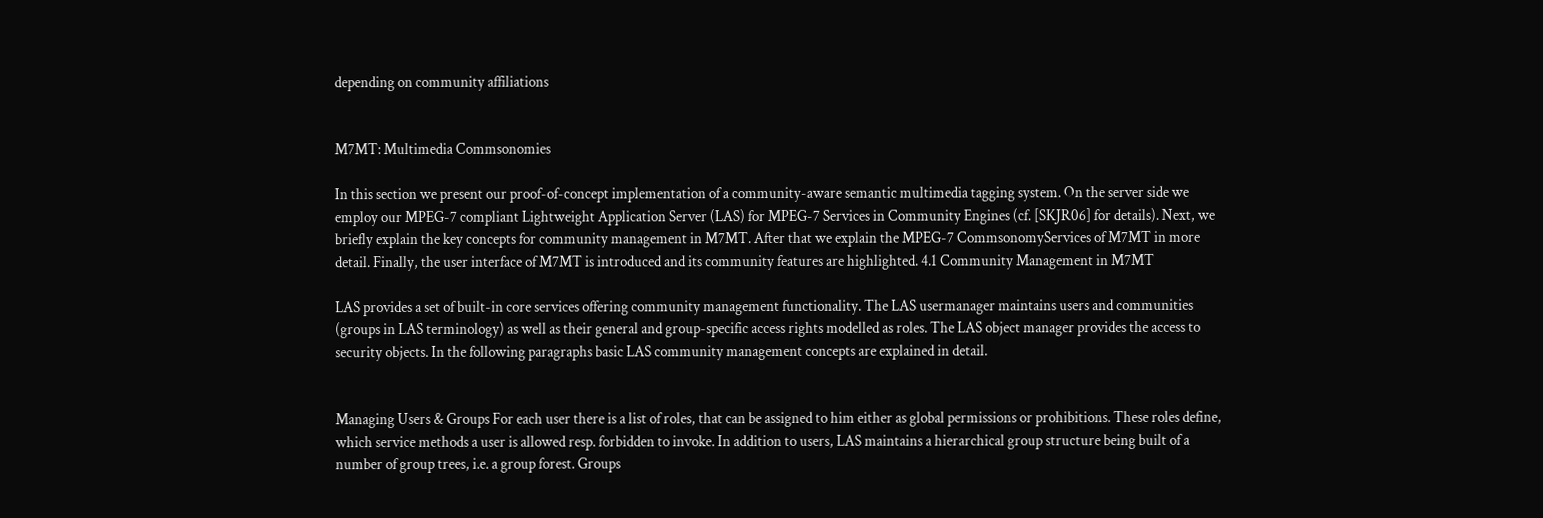depending on community affiliations


M7MT: Multimedia Commsonomies

In this section we present our proof-of-concept implementation of a community-aware semantic multimedia tagging system. On the server side we employ our MPEG-7 compliant Lightweight Application Server (LAS) for MPEG-7 Services in Community Engines (cf. [SKJR06] for details). Next, we briefly explain the key concepts for community management in M7MT. After that we explain the MPEG-7 CommsonomyServices of M7MT in more detail. Finally, the user interface of M7MT is introduced and its community features are highlighted. 4.1 Community Management in M7MT

LAS provides a set of built-in core services offering community management functionality. The LAS usermanager maintains users and communities (groups in LAS terminology) as well as their general and group-specific access rights modelled as roles. The LAS object manager provides the access to security objects. In the following paragraphs basic LAS community management concepts are explained in detail.


Managing Users & Groups For each user there is a list of roles, that can be assigned to him either as global permissions or prohibitions. These roles define, which service methods a user is allowed resp. forbidden to invoke. In addition to users, LAS maintains a hierarchical group structure being built of a number of group trees, i.e. a group forest. Groups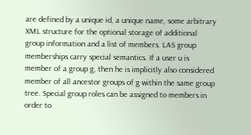are defined by a unique id, a unique name, some arbitrary XML structure for the optional storage of additional group information and a list of members. LAS group memberships carry special semantics. If a user u is member of a group g, then he is implicitly also considered member of all ancestor groups of g within the same group tree. Special group roles can be assigned to members in order to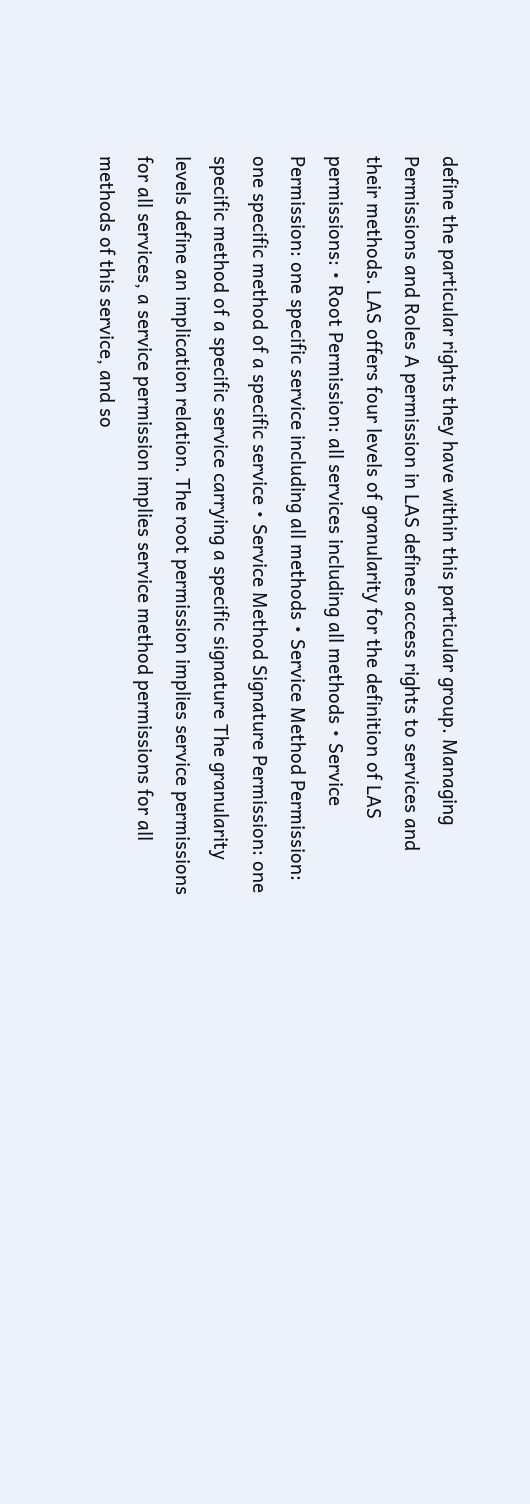define the particular rights they have within this particular group. Managing Permissions and Roles A permission in LAS defines access rights to services and their methods. LAS offers four levels of granularity for the definition of LAS permissions: • Root Permission: all services including all methods • Service Permission: one specific service including all methods • Service Method Permission: one specific method of a specific service • Service Method Signature Permission: one specific method of a specific service carrying a specific signature The granularity levels define an implication relation. The root permission implies service permissions for all services, a service permission implies service method permissions for all methods of this service, and so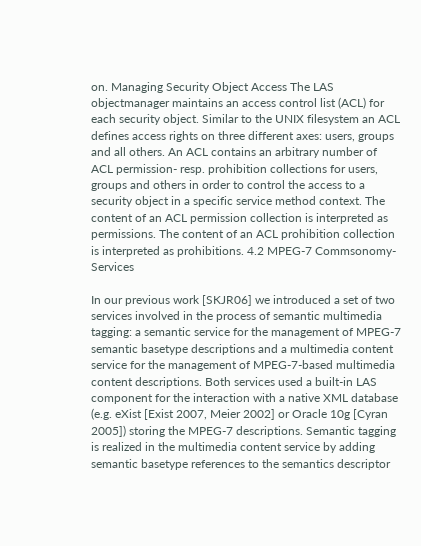on. Managing Security Object Access The LAS objectmanager maintains an access control list (ACL) for each security object. Similar to the UNIX filesystem an ACL defines access rights on three different axes: users, groups and all others. An ACL contains an arbitrary number of ACL permission- resp. prohibition collections for users, groups and others in order to control the access to a security object in a specific service method context. The content of an ACL permission collection is interpreted as permissions. The content of an ACL prohibition collection is interpreted as prohibitions. 4.2 MPEG-7 Commsonomy-Services

In our previous work [SKJR06] we introduced a set of two services involved in the process of semantic multimedia tagging: a semantic service for the management of MPEG-7 semantic basetype descriptions and a multimedia content service for the management of MPEG-7-based multimedia content descriptions. Both services used a built-in LAS component for the interaction with a native XML database (e.g. eXist [Exist 2007, Meier 2002] or Oracle 10g [Cyran 2005]) storing the MPEG-7 descriptions. Semantic tagging is realized in the multimedia content service by adding semantic basetype references to the semantics descriptor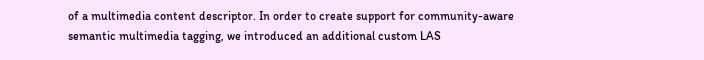of a multimedia content descriptor. In order to create support for community-aware semantic multimedia tagging, we introduced an additional custom LAS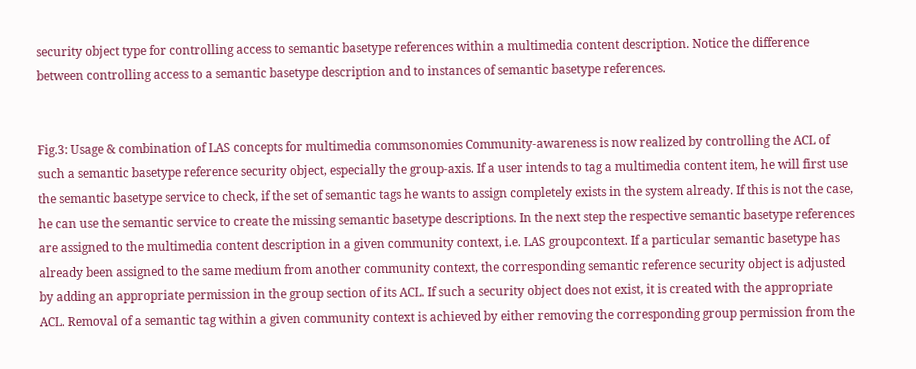security object type for controlling access to semantic basetype references within a multimedia content description. Notice the difference between controlling access to a semantic basetype description and to instances of semantic basetype references.


Fig.3: Usage & combination of LAS concepts for multimedia commsonomies Community-awareness is now realized by controlling the ACL of such a semantic basetype reference security object, especially the group-axis. If a user intends to tag a multimedia content item, he will first use the semantic basetype service to check, if the set of semantic tags he wants to assign completely exists in the system already. If this is not the case, he can use the semantic service to create the missing semantic basetype descriptions. In the next step the respective semantic basetype references are assigned to the multimedia content description in a given community context, i.e. LAS groupcontext. If a particular semantic basetype has already been assigned to the same medium from another community context, the corresponding semantic reference security object is adjusted by adding an appropriate permission in the group section of its ACL. If such a security object does not exist, it is created with the appropriate ACL. Removal of a semantic tag within a given community context is achieved by either removing the corresponding group permission from the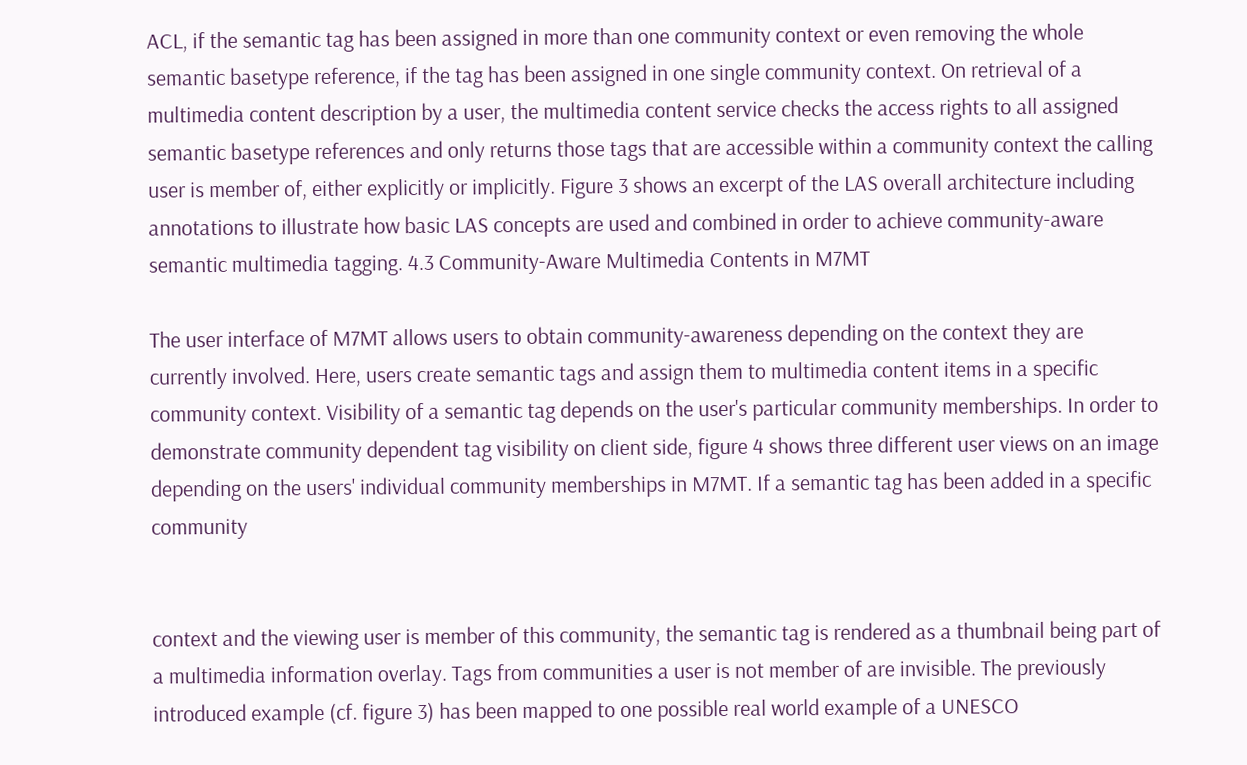ACL, if the semantic tag has been assigned in more than one community context or even removing the whole semantic basetype reference, if the tag has been assigned in one single community context. On retrieval of a multimedia content description by a user, the multimedia content service checks the access rights to all assigned semantic basetype references and only returns those tags that are accessible within a community context the calling user is member of, either explicitly or implicitly. Figure 3 shows an excerpt of the LAS overall architecture including annotations to illustrate how basic LAS concepts are used and combined in order to achieve community-aware semantic multimedia tagging. 4.3 Community-Aware Multimedia Contents in M7MT

The user interface of M7MT allows users to obtain community-awareness depending on the context they are currently involved. Here, users create semantic tags and assign them to multimedia content items in a specific community context. Visibility of a semantic tag depends on the user's particular community memberships. In order to demonstrate community dependent tag visibility on client side, figure 4 shows three different user views on an image depending on the users' individual community memberships in M7MT. If a semantic tag has been added in a specific community


context and the viewing user is member of this community, the semantic tag is rendered as a thumbnail being part of a multimedia information overlay. Tags from communities a user is not member of are invisible. The previously introduced example (cf. figure 3) has been mapped to one possible real world example of a UNESCO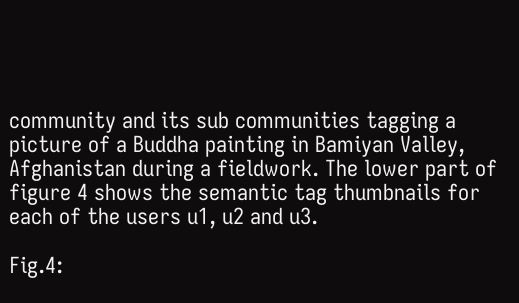community and its sub communities tagging a picture of a Buddha painting in Bamiyan Valley, Afghanistan during a fieldwork. The lower part of figure 4 shows the semantic tag thumbnails for each of the users u1, u2 and u3.

Fig.4: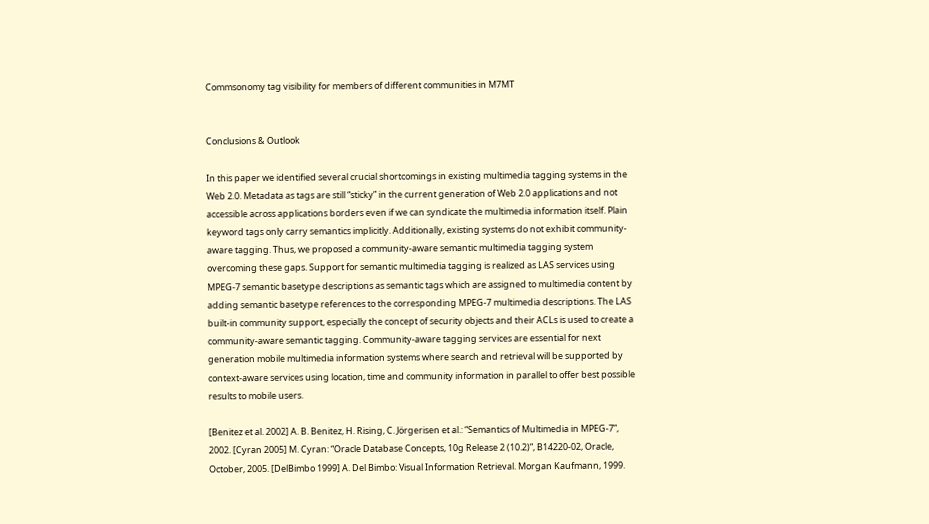Commsonomy tag visibility for members of different communities in M7MT


Conclusions & Outlook

In this paper we identified several crucial shortcomings in existing multimedia tagging systems in the Web 2.0. Metadata as tags are still “sticky” in the current generation of Web 2.0 applications and not accessible across applications borders even if we can syndicate the multimedia information itself. Plain keyword tags only carry semantics implicitly. Additionally, existing systems do not exhibit community-aware tagging. Thus, we proposed a community-aware semantic multimedia tagging system overcoming these gaps. Support for semantic multimedia tagging is realized as LAS services using MPEG-7 semantic basetype descriptions as semantic tags which are assigned to multimedia content by adding semantic basetype references to the corresponding MPEG-7 multimedia descriptions. The LAS built-in community support, especially the concept of security objects and their ACLs is used to create a community-aware semantic tagging. Community-aware tagging services are essential for next generation mobile multimedia information systems where search and retrieval will be supported by context-aware services using location, time and community information in parallel to offer best possible results to mobile users.

[Benitez et al. 2002] A. B. Benitez, H. Rising, C. Jörgerisen et al.: “Semantics of Multimedia in MPEG-7”, 2002. [Cyran 2005] M. Cyran: “Oracle Database Concepts, 10g Release 2 (10.2)”, B14220-02, Oracle, October, 2005. [DelBimbo 1999] A. Del Bimbo: Visual Information Retrieval. Morgan Kaufmann, 1999.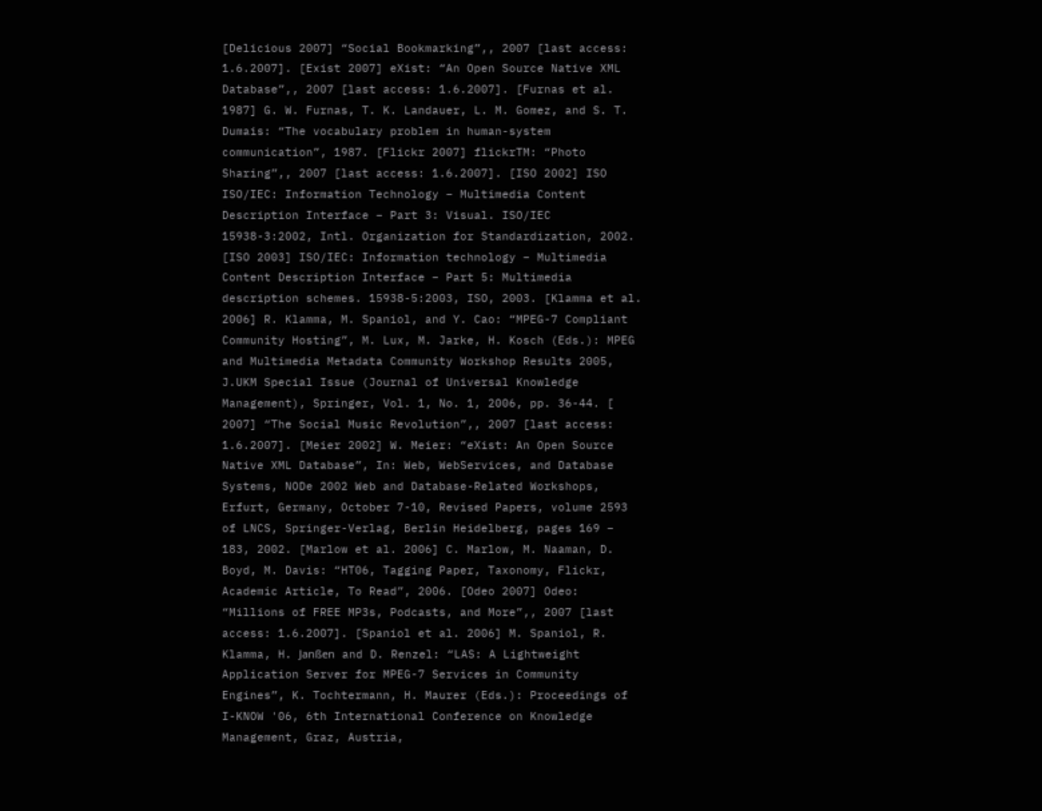[Delicious 2007] “Social Bookmarking”,, 2007 [last access: 1.6.2007]. [Exist 2007] eXist: “An Open Source Native XML Database”,, 2007 [last access: 1.6.2007]. [Furnas et al. 1987] G. W. Furnas, T. K. Landauer, L. M. Gomez, and S. T. Dumais: “The vocabulary problem in human-system communication”, 1987. [Flickr 2007] flickrTM: “Photo Sharing”,, 2007 [last access: 1.6.2007]. [ISO 2002] ISO ISO/IEC: Information Technology – Multimedia Content Description Interface – Part 3: Visual. ISO/IEC 15938-3:2002, Intl. Organization for Standardization, 2002. [ISO 2003] ISO/IEC: Information technology – Multimedia Content Description Interface – Part 5: Multimedia description schemes. 15938-5:2003, ISO, 2003. [Klamma et al. 2006] R. Klamma, M. Spaniol, and Y. Cao: “MPEG-7 Compliant Community Hosting”, M. Lux, M. Jarke, H. Kosch (Eds.): MPEG and Multimedia Metadata Community Workshop Results 2005, J.UKM Special Issue (Journal of Universal Knowledge Management), Springer, Vol. 1, No. 1, 2006, pp. 36-44. [ 2007] “The Social Music Revolution”,, 2007 [last access: 1.6.2007]. [Meier 2002] W. Meier: “eXist: An Open Source Native XML Database”, In: Web, WebServices, and Database Systems, NODe 2002 Web and Database-Related Workshops, Erfurt, Germany, October 7-10, Revised Papers, volume 2593 of LNCS, Springer-Verlag, Berlin Heidelberg, pages 169 – 183, 2002. [Marlow et al. 2006] C. Marlow, M. Naaman, D. Boyd, M. Davis: “HT06, Tagging Paper, Taxonomy, Flickr, Academic Article, To Read”, 2006. [Odeo 2007] Odeo: “Millions of FREE MP3s, Podcasts, and More”,, 2007 [last access: 1.6.2007]. [Spaniol et al. 2006] M. Spaniol, R. Klamma, H. Janßen and D. Renzel: “LAS: A Lightweight Application Server for MPEG-7 Services in Community Engines”, K. Tochtermann, H. Maurer (Eds.): Proceedings of I-KNOW '06, 6th International Conference on Knowledge Management, Graz, Austria,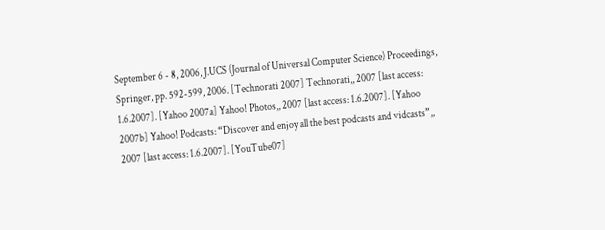September 6 - 8, 2006, J.UCS (Journal of Universal Computer Science) Proceedings, Springer, pp. 592-599, 2006. [Technorati 2007] Technorati,, 2007 [last access: 1.6.2007]. [Yahoo 2007a] Yahoo! Photos,, 2007 [last access: 1.6.2007]. [Yahoo 2007b] Yahoo! Podcasts: “Discover and enjoy all the best podcasts and vidcasts”,, 2007 [last access: 1.6.2007]. [YouTube07]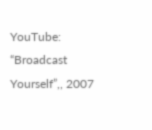YouTube: “Broadcast Yourself”,, 2007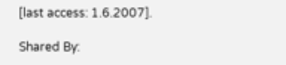[last access: 1.6.2007].

Shared By: